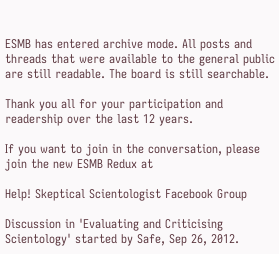ESMB has entered archive mode. All posts and threads that were available to the general public are still readable. The board is still searchable.

Thank you all for your participation and readership over the last 12 years.

If you want to join in the conversation, please join the new ESMB Redux at

Help! Skeptical Scientologist Facebook Group

Discussion in 'Evaluating and Criticising Scientology' started by Safe, Sep 26, 2012.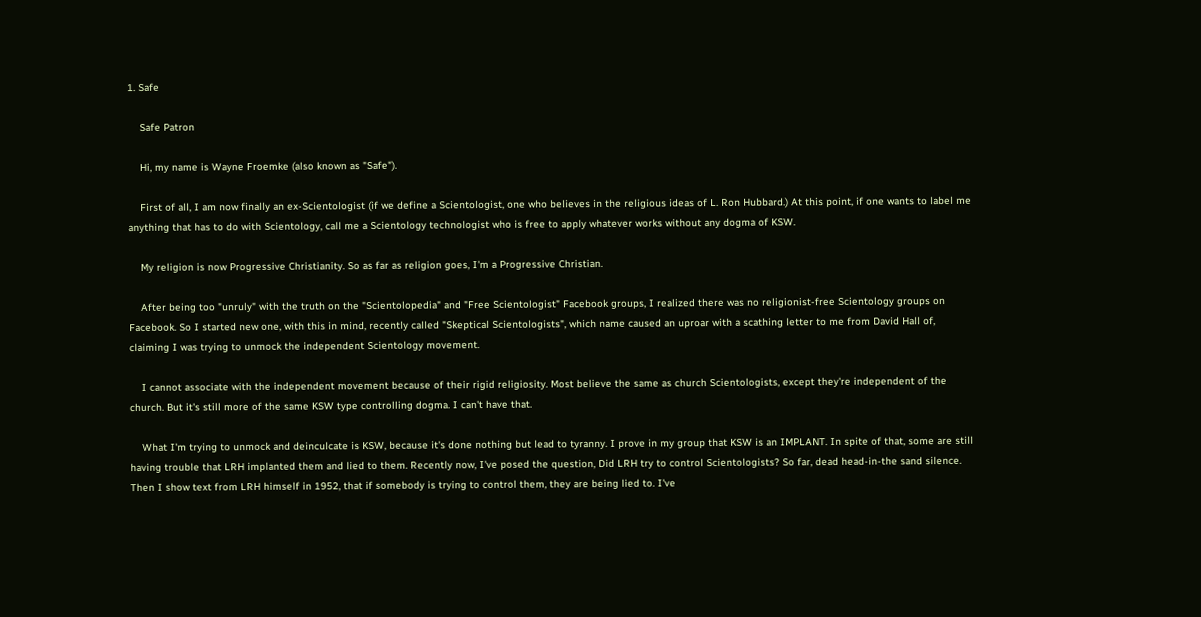1. Safe

    Safe Patron

    Hi, my name is Wayne Froemke (also known as "Safe").

    First of all, I am now finally an ex-Scientologist (if we define a Scientologist, one who believes in the religious ideas of L. Ron Hubbard.) At this point, if one wants to label me anything that has to do with Scientology, call me a Scientology technologist who is free to apply whatever works without any dogma of KSW.

    My religion is now Progressive Christianity. So as far as religion goes, I'm a Progressive Christian.

    After being too "unruly" with the truth on the "Scientolopedia" and "Free Scientologist" Facebook groups, I realized there was no religionist-free Scientology groups on Facebook. So I started new one, with this in mind, recently called "Skeptical Scientologists", which name caused an uproar with a scathing letter to me from David Hall of, claiming I was trying to unmock the independent Scientology movement.

    I cannot associate with the independent movement because of their rigid religiosity. Most believe the same as church Scientologists, except they're independent of the church. But it's still more of the same KSW type controlling dogma. I can't have that.

    What I'm trying to unmock and deinculcate is KSW, because it's done nothing but lead to tyranny. I prove in my group that KSW is an IMPLANT. In spite of that, some are still having trouble that LRH implanted them and lied to them. Recently now, I've posed the question, Did LRH try to control Scientologists? So far, dead head-in-the sand silence. Then I show text from LRH himself in 1952, that if somebody is trying to control them, they are being lied to. I've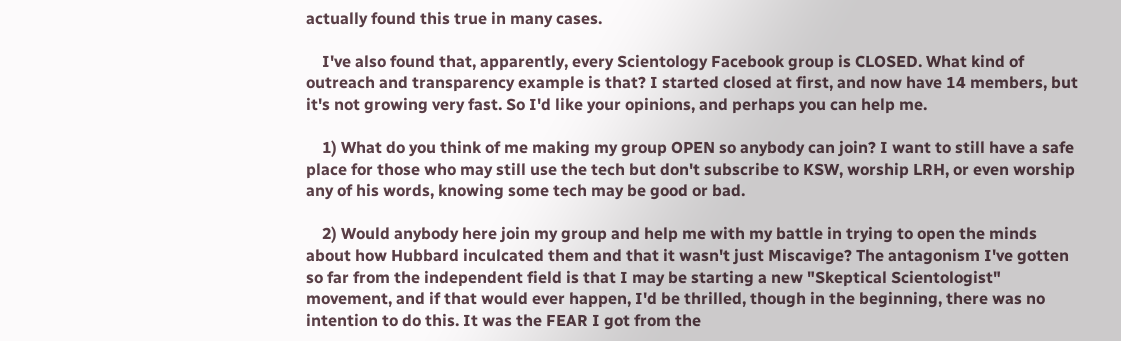actually found this true in many cases.

    I've also found that, apparently, every Scientology Facebook group is CLOSED. What kind of outreach and transparency example is that? I started closed at first, and now have 14 members, but it's not growing very fast. So I'd like your opinions, and perhaps you can help me.

    1) What do you think of me making my group OPEN so anybody can join? I want to still have a safe place for those who may still use the tech but don't subscribe to KSW, worship LRH, or even worship any of his words, knowing some tech may be good or bad.

    2) Would anybody here join my group and help me with my battle in trying to open the minds about how Hubbard inculcated them and that it wasn't just Miscavige? The antagonism I've gotten so far from the independent field is that I may be starting a new "Skeptical Scientologist" movement, and if that would ever happen, I'd be thrilled, though in the beginning, there was no intention to do this. It was the FEAR I got from the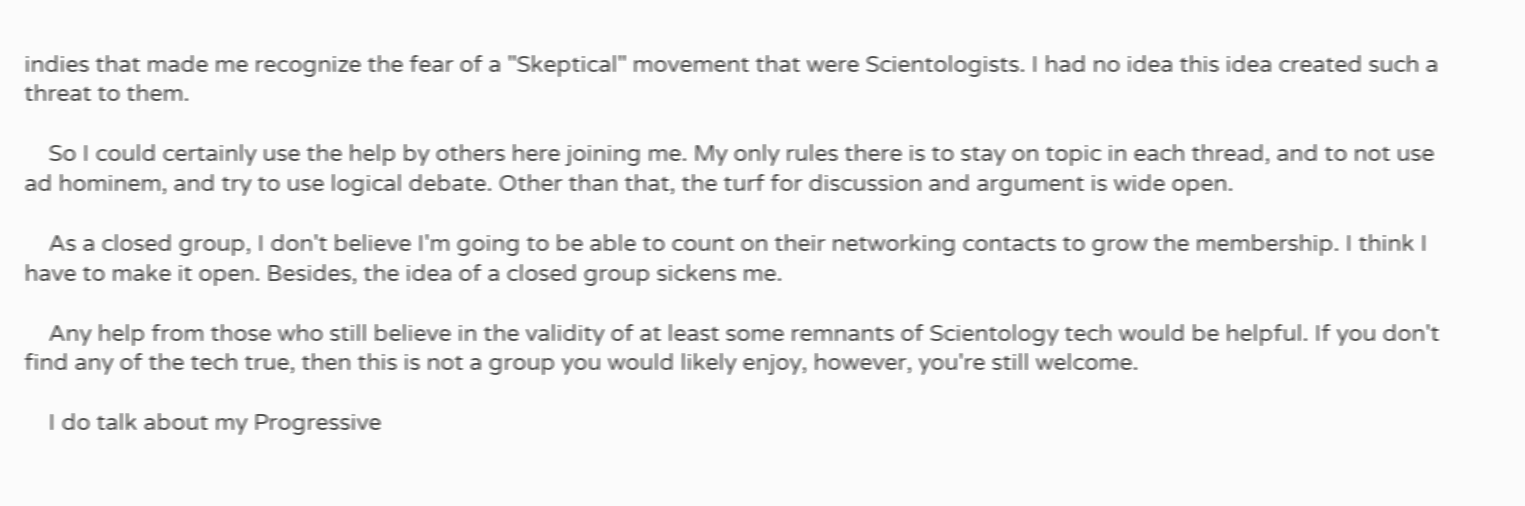indies that made me recognize the fear of a "Skeptical" movement that were Scientologists. I had no idea this idea created such a threat to them.

    So I could certainly use the help by others here joining me. My only rules there is to stay on topic in each thread, and to not use ad hominem, and try to use logical debate. Other than that, the turf for discussion and argument is wide open.

    As a closed group, I don't believe I'm going to be able to count on their networking contacts to grow the membership. I think I have to make it open. Besides, the idea of a closed group sickens me.

    Any help from those who still believe in the validity of at least some remnants of Scientology tech would be helpful. If you don't find any of the tech true, then this is not a group you would likely enjoy, however, you're still welcome.

    I do talk about my Progressive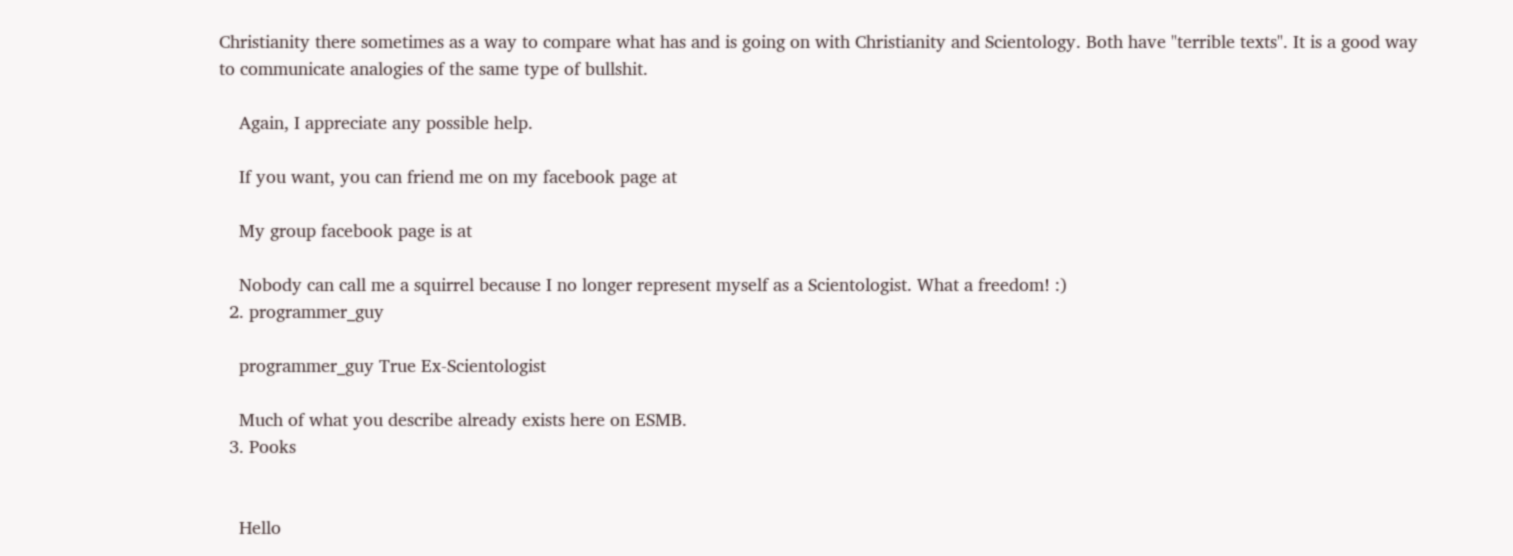Christianity there sometimes as a way to compare what has and is going on with Christianity and Scientology. Both have "terrible texts". It is a good way to communicate analogies of the same type of bullshit.

    Again, I appreciate any possible help.

    If you want, you can friend me on my facebook page at

    My group facebook page is at

    Nobody can call me a squirrel because I no longer represent myself as a Scientologist. What a freedom! :)
  2. programmer_guy

    programmer_guy True Ex-Scientologist

    Much of what you describe already exists here on ESMB.
  3. Pooks


    Hello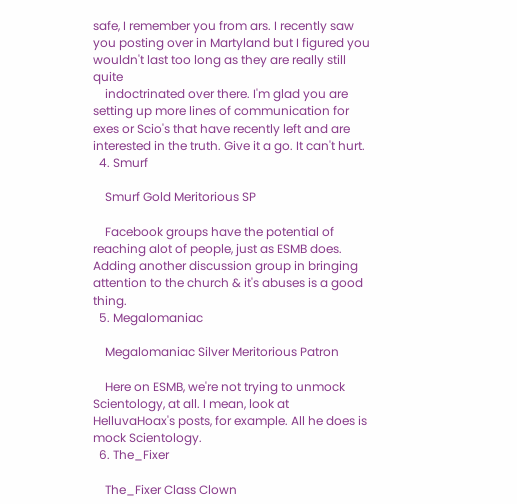safe, I remember you from ars. I recently saw you posting over in Martyland but I figured you wouldn't last too long as they are really still quite
    indoctrinated over there. I'm glad you are setting up more lines of communication for exes or Scio's that have recently left and are interested in the truth. Give it a go. It can't hurt.
  4. Smurf

    Smurf Gold Meritorious SP

    Facebook groups have the potential of reaching alot of people, just as ESMB does. Adding another discussion group in bringing attention to the church & it's abuses is a good thing.
  5. Megalomaniac

    Megalomaniac Silver Meritorious Patron

    Here on ESMB, we're not trying to unmock Scientology, at all. I mean, look at HelluvaHoax's posts, for example. All he does is mock Scientology.
  6. The_Fixer

    The_Fixer Class Clown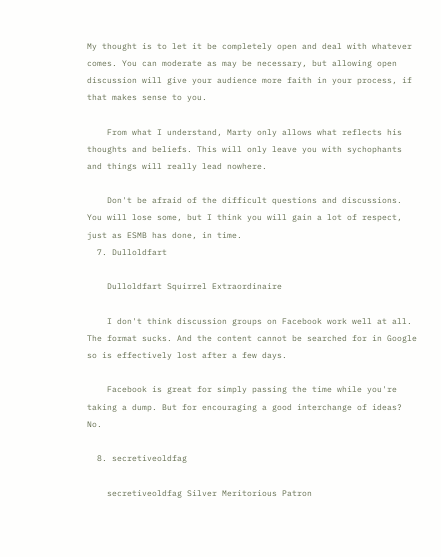My thought is to let it be completely open and deal with whatever comes. You can moderate as may be necessary, but allowing open discussion will give your audience more faith in your process, if that makes sense to you.

    From what I understand, Marty only allows what reflects his thoughts and beliefs. This will only leave you with sychophants and things will really lead nowhere.

    Don't be afraid of the difficult questions and discussions. You will lose some, but I think you will gain a lot of respect, just as ESMB has done, in time.
  7. Dulloldfart

    Dulloldfart Squirrel Extraordinaire

    I don't think discussion groups on Facebook work well at all. The format sucks. And the content cannot be searched for in Google so is effectively lost after a few days.

    Facebook is great for simply passing the time while you're taking a dump. But for encouraging a good interchange of ideas? No.

  8. secretiveoldfag

    secretiveoldfag Silver Meritorious Patron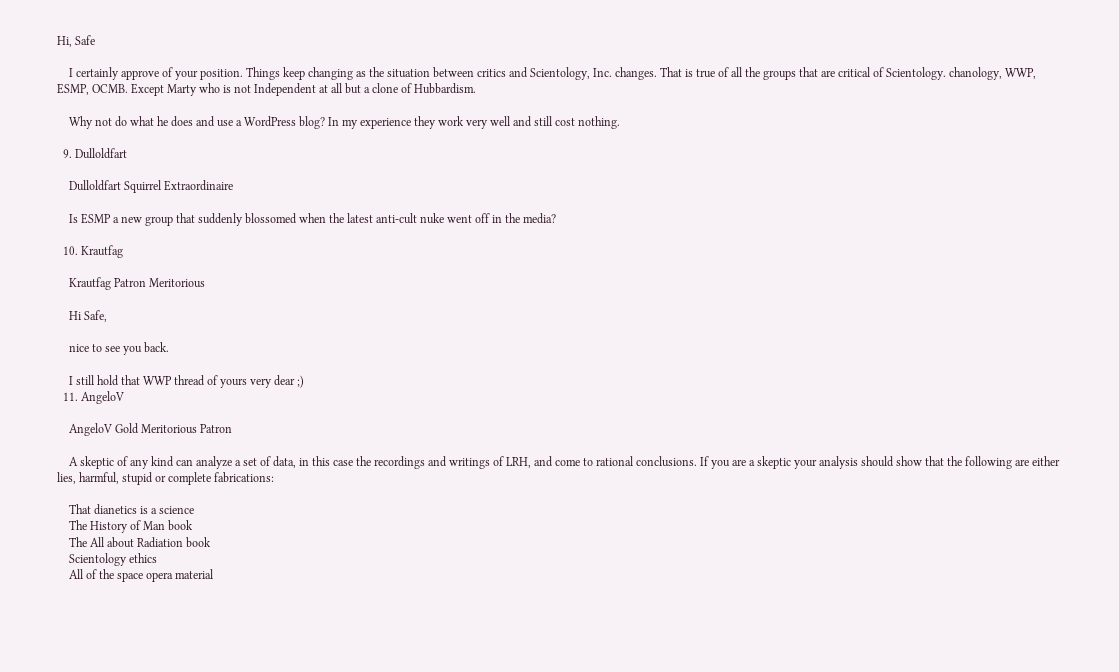Hi, Safe

    I certainly approve of your position. Things keep changing as the situation between critics and Scientology, Inc. changes. That is true of all the groups that are critical of Scientology. chanology, WWP, ESMP, OCMB. Except Marty who is not Independent at all but a clone of Hubbardism.

    Why not do what he does and use a WordPress blog? In my experience they work very well and still cost nothing.

  9. Dulloldfart

    Dulloldfart Squirrel Extraordinaire

    Is ESMP a new group that suddenly blossomed when the latest anti-cult nuke went off in the media?

  10. Krautfag

    Krautfag Patron Meritorious

    Hi Safe,

    nice to see you back.

    I still hold that WWP thread of yours very dear ;)
  11. AngeloV

    AngeloV Gold Meritorious Patron

    A skeptic of any kind can analyze a set of data, in this case the recordings and writings of LRH, and come to rational conclusions. If you are a skeptic your analysis should show that the following are either lies, harmful, stupid or complete fabrications:

    That dianetics is a science
    The History of Man book
    The All about Radiation book
    Scientology ethics
    All of the space opera material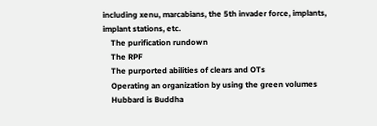including xenu, marcabians, the 5th invader force, implants, implant stations, etc.
    The purification rundown
    The RPF
    The purported abilities of clears and OTs
    Operating an organization by using the green volumes
    Hubbard is Buddha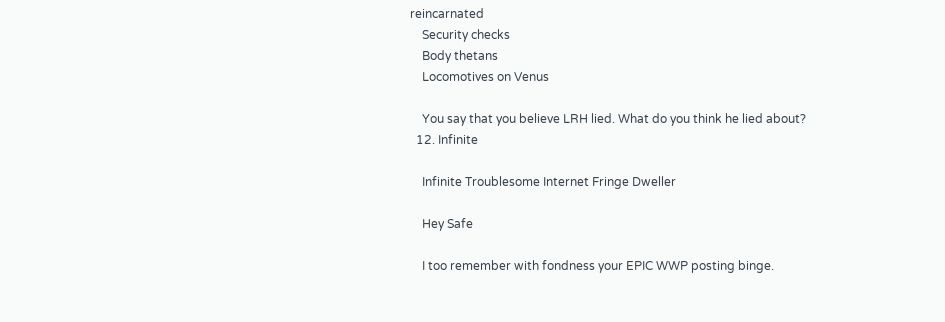reincarnated
    Security checks
    Body thetans
    Locomotives on Venus

    You say that you believe LRH lied. What do you think he lied about?
  12. Infinite

    Infinite Troublesome Internet Fringe Dweller

    Hey Safe

    I too remember with fondness your EPIC WWP posting binge.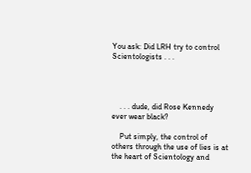You ask: Did LRH try to control Scientologists . . .




    . . . dude, did Rose Kennedy ever wear black?

    Put simply, the control of others through the use of lies is at the heart of Scientology and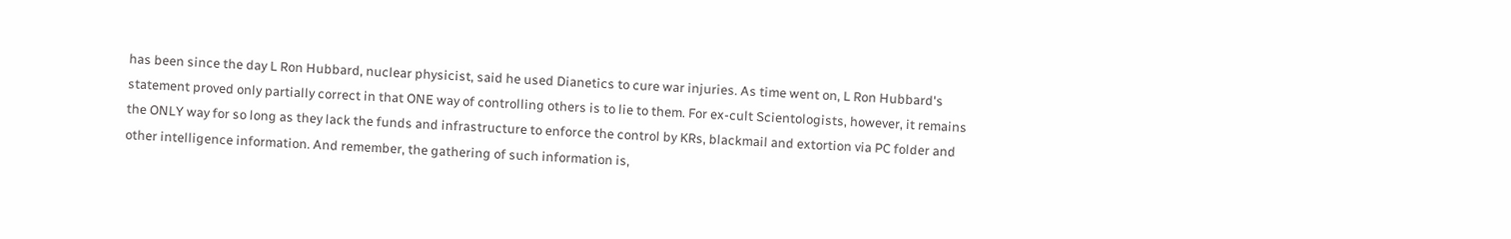has been since the day L Ron Hubbard, nuclear physicist, said he used Dianetics to cure war injuries. As time went on, L Ron Hubbard's statement proved only partially correct in that ONE way of controlling others is to lie to them. For ex-cult Scientologists, however, it remains the ONLY way for so long as they lack the funds and infrastructure to enforce the control by KRs, blackmail and extortion via PC folder and other intelligence information. And remember, the gathering of such information is,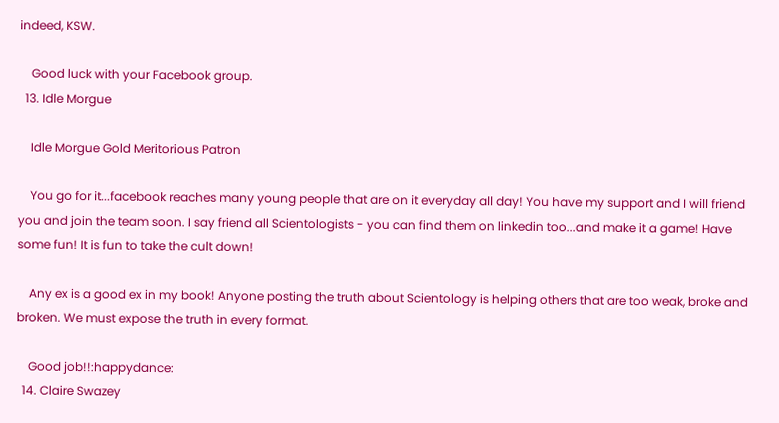indeed, KSW.

    Good luck with your Facebook group.
  13. Idle Morgue

    Idle Morgue Gold Meritorious Patron

    You go for it...facebook reaches many young people that are on it everyday all day! You have my support and I will friend you and join the team soon. I say friend all Scientologists - you can find them on linkedin too...and make it a game! Have some fun! It is fun to take the cult down!

    Any ex is a good ex in my book! Anyone posting the truth about Scientology is helping others that are too weak, broke and broken. We must expose the truth in every format.

    Good job!!:happydance:
  14. Claire Swazey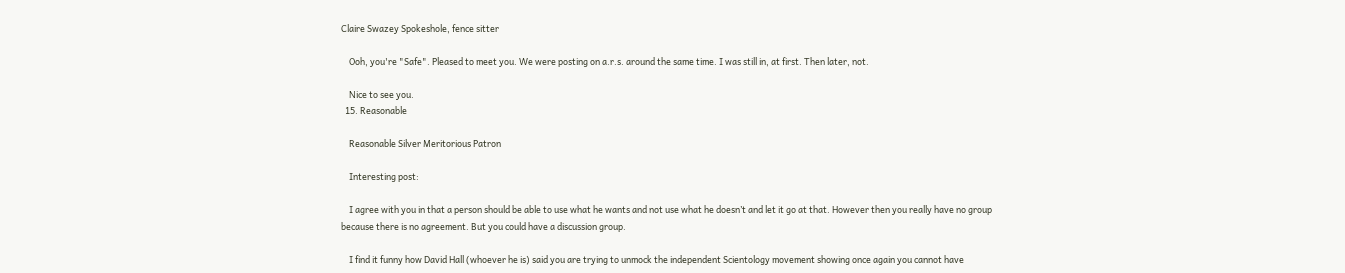Claire Swazey Spokeshole, fence sitter

    Ooh, you're "Safe". Pleased to meet you. We were posting on a.r.s. around the same time. I was still in, at first. Then later, not.

    Nice to see you.
  15. Reasonable

    Reasonable Silver Meritorious Patron

    Interesting post:

    I agree with you in that a person should be able to use what he wants and not use what he doesn’t and let it go at that. However then you really have no group because there is no agreement. But you could have a discussion group.

    I find it funny how David Hall (whoever he is) said you are trying to unmock the independent Scientology movement showing once again you cannot have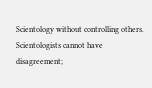Scientology without controlling others. Scientologists cannot have disagreement;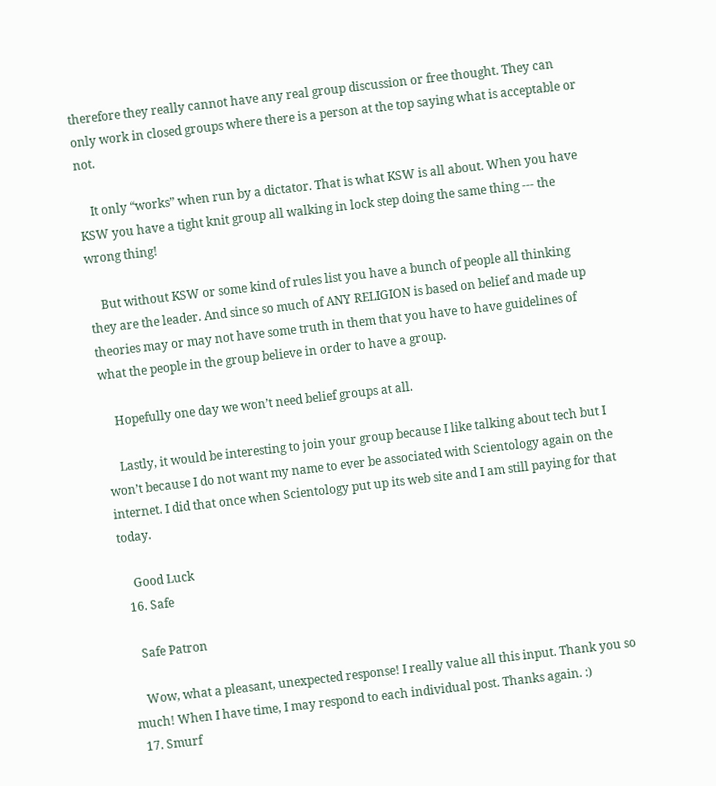therefore they really cannot have any real group discussion or free thought. They can only work in closed groups where there is a person at the top saying what is acceptable or not.

    It only “works” when run by a dictator. That is what KSW is all about. When you have KSW you have a tight knit group all walking in lock step doing the same thing --- the wrong thing!

    But without KSW or some kind of rules list you have a bunch of people all thinking they are the leader. And since so much of ANY RELIGION is based on belief and made up theories may or may not have some truth in them that you have to have guidelines of what the people in the group believe in order to have a group.

    Hopefully one day we won’t need belief groups at all.

    Lastly, it would be interesting to join your group because I like talking about tech but I won’t because I do not want my name to ever be associated with Scientology again on the internet. I did that once when Scientology put up its web site and I am still paying for that today.

    Good Luck
  16. Safe

    Safe Patron

    Wow, what a pleasant, unexpected response! I really value all this input. Thank you so much! When I have time, I may respond to each individual post. Thanks again. :)
  17. Smurf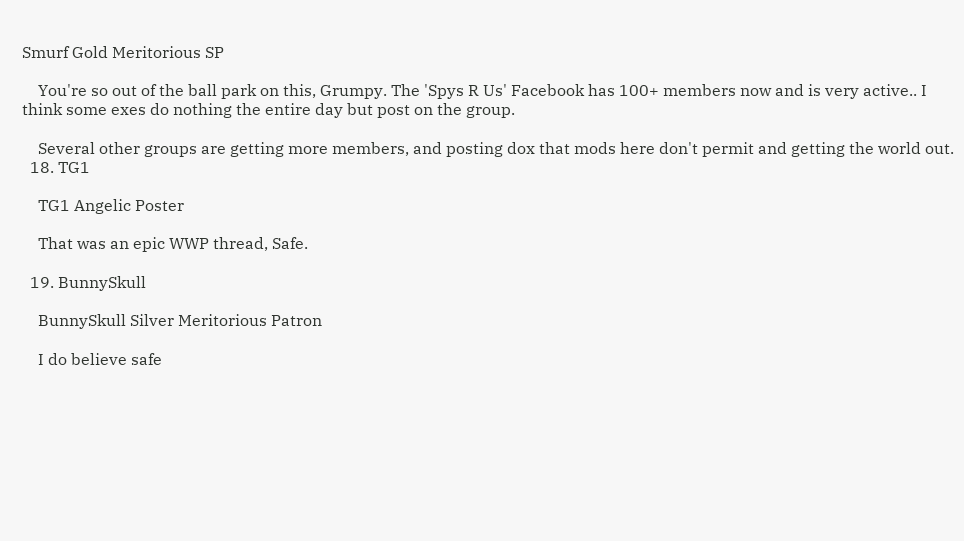Smurf Gold Meritorious SP

    You're so out of the ball park on this, Grumpy. The 'Spys R Us' Facebook has 100+ members now and is very active.. I think some exes do nothing the entire day but post on the group.

    Several other groups are getting more members, and posting dox that mods here don't permit and getting the world out.
  18. TG1

    TG1 Angelic Poster

    That was an epic WWP thread, Safe.

  19. BunnySkull

    BunnySkull Silver Meritorious Patron

    I do believe safe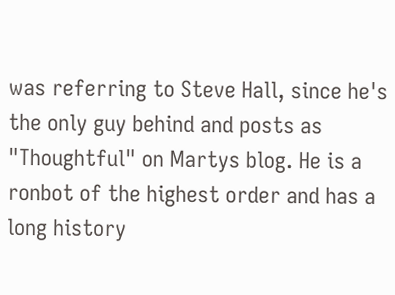was referring to Steve Hall, since he's the only guy behind and posts as "Thoughtful" on Martys blog. He is a ronbot of the highest order and has a long history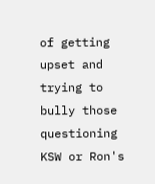of getting upset and trying to bully those questioning KSW or Ron's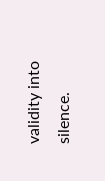validity into silence.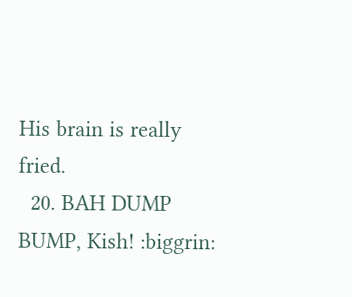His brain is really fried.
  20. BAH DUMP BUMP, Kish! :biggrin: